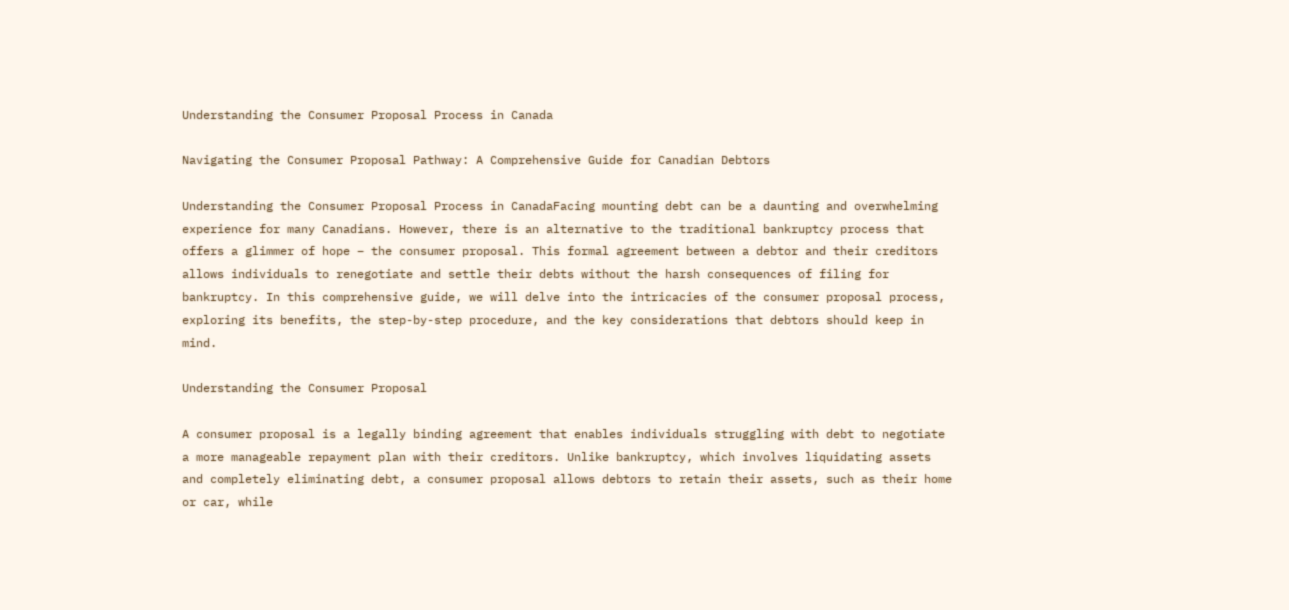Understanding the Consumer Proposal Process in Canada

Navigating the Consumer Proposal Pathway: A Comprehensive Guide for Canadian Debtors

Understanding the Consumer Proposal Process in CanadaFacing mounting debt can be a daunting and overwhelming experience for many Canadians. However, there is an alternative to the traditional bankruptcy process that offers a glimmer of hope – the consumer proposal. This formal agreement between a debtor and their creditors allows individuals to renegotiate and settle their debts without the harsh consequences of filing for bankruptcy. In this comprehensive guide, we will delve into the intricacies of the consumer proposal process, exploring its benefits, the step-by-step procedure, and the key considerations that debtors should keep in mind.

Understanding the Consumer Proposal

A consumer proposal is a legally binding agreement that enables individuals struggling with debt to negotiate a more manageable repayment plan with their creditors. Unlike bankruptcy, which involves liquidating assets and completely eliminating debt, a consumer proposal allows debtors to retain their assets, such as their home or car, while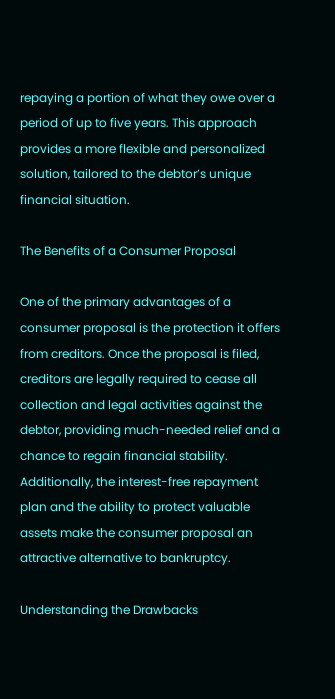repaying a portion of what they owe over a period of up to five years. This approach provides a more flexible and personalized solution, tailored to the debtor’s unique financial situation.

The Benefits of a Consumer Proposal

One of the primary advantages of a consumer proposal is the protection it offers from creditors. Once the proposal is filed, creditors are legally required to cease all collection and legal activities against the debtor, providing much-needed relief and a chance to regain financial stability. Additionally, the interest-free repayment plan and the ability to protect valuable assets make the consumer proposal an attractive alternative to bankruptcy.

Understanding the Drawbacks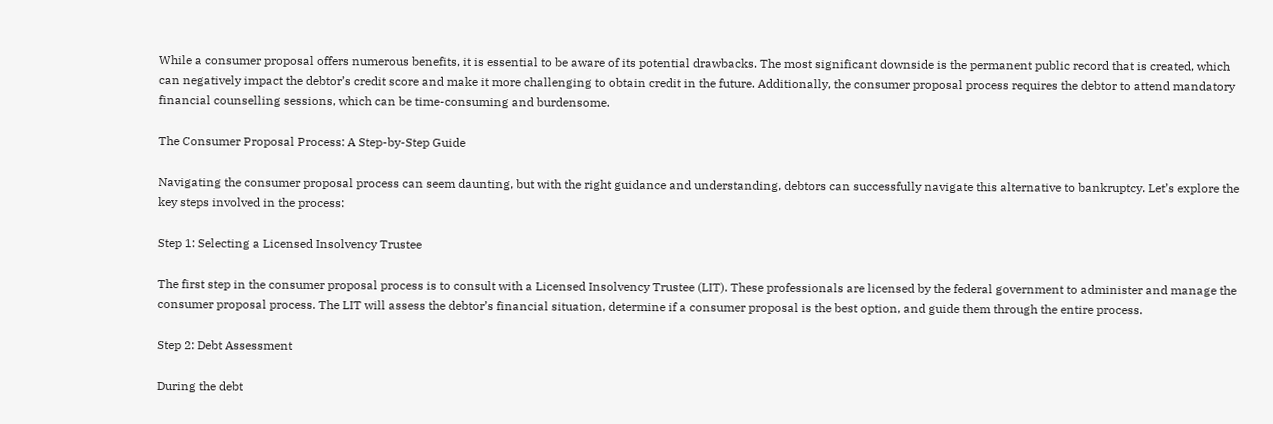While a consumer proposal offers numerous benefits, it is essential to be aware of its potential drawbacks. The most significant downside is the permanent public record that is created, which can negatively impact the debtor’s credit score and make it more challenging to obtain credit in the future. Additionally, the consumer proposal process requires the debtor to attend mandatory financial counselling sessions, which can be time-consuming and burdensome.

The Consumer Proposal Process: A Step-by-Step Guide

Navigating the consumer proposal process can seem daunting, but with the right guidance and understanding, debtors can successfully navigate this alternative to bankruptcy. Let’s explore the key steps involved in the process:

Step 1: Selecting a Licensed Insolvency Trustee

The first step in the consumer proposal process is to consult with a Licensed Insolvency Trustee (LIT). These professionals are licensed by the federal government to administer and manage the consumer proposal process. The LIT will assess the debtor’s financial situation, determine if a consumer proposal is the best option, and guide them through the entire process.

Step 2: Debt Assessment

During the debt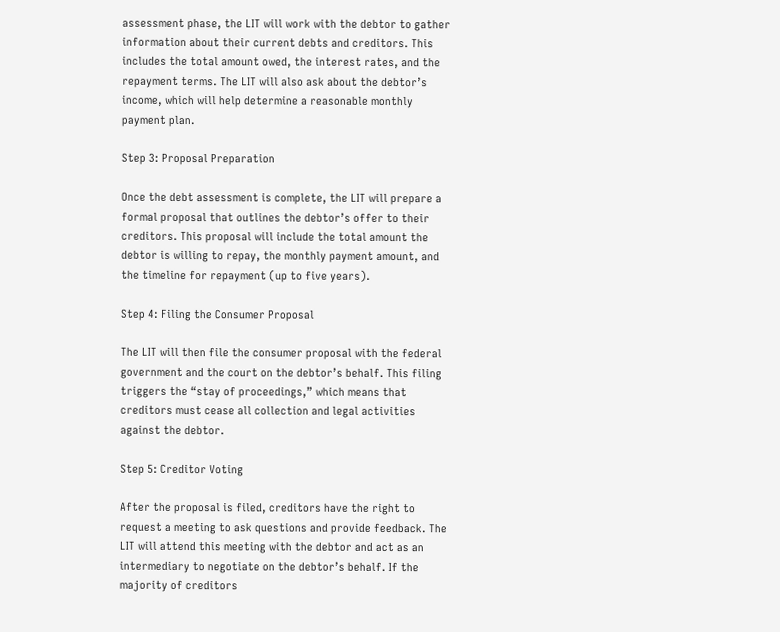assessment phase, the LIT will work with the debtor to gather information about their current debts and creditors. This includes the total amount owed, the interest rates, and the repayment terms. The LIT will also ask about the debtor’s income, which will help determine a reasonable monthly payment plan.

Step 3: Proposal Preparation

Once the debt assessment is complete, the LIT will prepare a formal proposal that outlines the debtor’s offer to their creditors. This proposal will include the total amount the debtor is willing to repay, the monthly payment amount, and the timeline for repayment (up to five years).

Step 4: Filing the Consumer Proposal

The LIT will then file the consumer proposal with the federal government and the court on the debtor’s behalf. This filing triggers the “stay of proceedings,” which means that creditors must cease all collection and legal activities against the debtor.

Step 5: Creditor Voting

After the proposal is filed, creditors have the right to request a meeting to ask questions and provide feedback. The LIT will attend this meeting with the debtor and act as an intermediary to negotiate on the debtor’s behalf. If the majority of creditors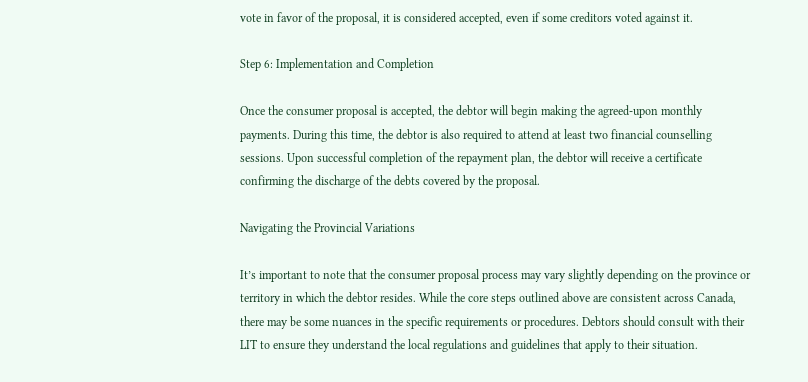vote in favor of the proposal, it is considered accepted, even if some creditors voted against it.

Step 6: Implementation and Completion

Once the consumer proposal is accepted, the debtor will begin making the agreed-upon monthly payments. During this time, the debtor is also required to attend at least two financial counselling sessions. Upon successful completion of the repayment plan, the debtor will receive a certificate confirming the discharge of the debts covered by the proposal.

Navigating the Provincial Variations

It’s important to note that the consumer proposal process may vary slightly depending on the province or territory in which the debtor resides. While the core steps outlined above are consistent across Canada, there may be some nuances in the specific requirements or procedures. Debtors should consult with their LIT to ensure they understand the local regulations and guidelines that apply to their situation.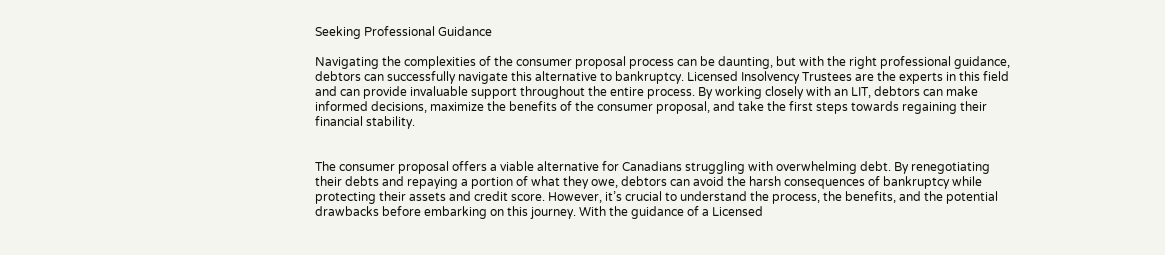Seeking Professional Guidance

Navigating the complexities of the consumer proposal process can be daunting, but with the right professional guidance, debtors can successfully navigate this alternative to bankruptcy. Licensed Insolvency Trustees are the experts in this field and can provide invaluable support throughout the entire process. By working closely with an LIT, debtors can make informed decisions, maximize the benefits of the consumer proposal, and take the first steps towards regaining their financial stability.


The consumer proposal offers a viable alternative for Canadians struggling with overwhelming debt. By renegotiating their debts and repaying a portion of what they owe, debtors can avoid the harsh consequences of bankruptcy while protecting their assets and credit score. However, it’s crucial to understand the process, the benefits, and the potential drawbacks before embarking on this journey. With the guidance of a Licensed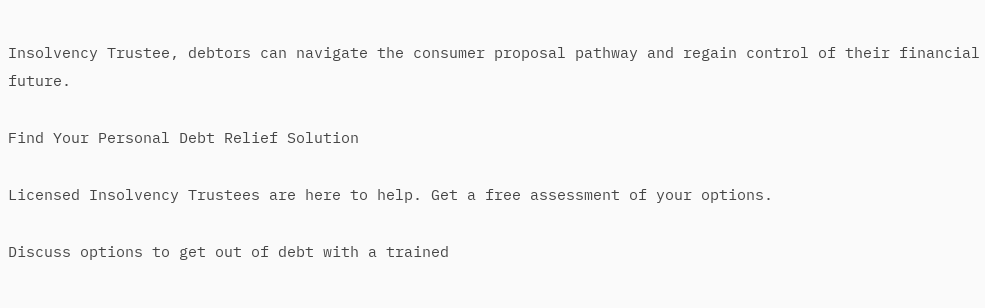Insolvency Trustee, debtors can navigate the consumer proposal pathway and regain control of their financial future.

Find Your Personal Debt Relief Solution

Licensed Insolvency Trustees are here to help. Get a free assessment of your options.

Discuss options to get out of debt with a trained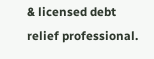& licensed debt relief professional.